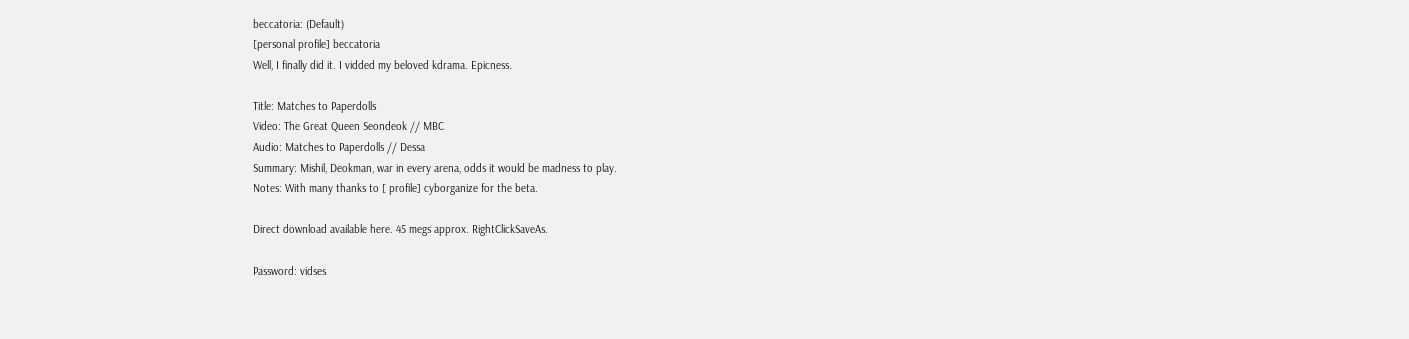beccatoria: (Default)
[personal profile] beccatoria
Well, I finally did it. I vidded my beloved kdrama. Epicness.

Title: Matches to Paperdolls
Video: The Great Queen Seondeok // MBC
Audio: Matches to Paperdolls // Dessa
Summary: Mishil, Deokman, war in every arena, odds it would be madness to play.
Notes: With many thanks to [ profile] cyborganize for the beta.

Direct download available here. 45 megs approx. RightClickSaveAs.

Password: vidses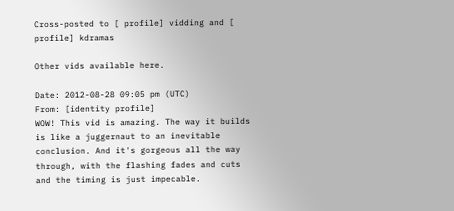Cross-posted to [ profile] vidding and [ profile] kdramas

Other vids available here.

Date: 2012-08-28 09:05 pm (UTC)
From: [identity profile]
WOW! This vid is amazing. The way it builds is like a juggernaut to an inevitable conclusion. And it's gorgeous all the way through, with the flashing fades and cuts and the timing is just impecable.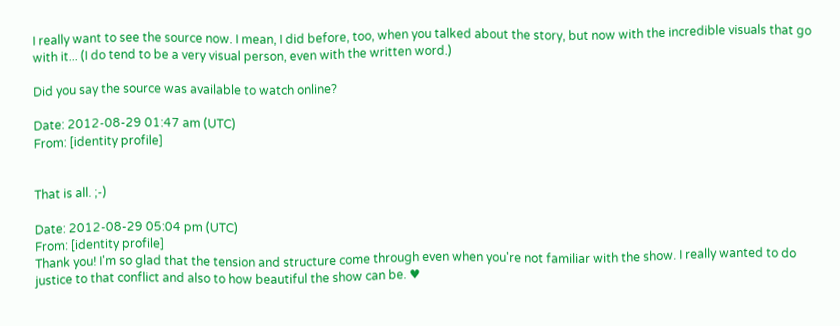I really want to see the source now. I mean, I did before, too, when you talked about the story, but now with the incredible visuals that go with it... (I do tend to be a very visual person, even with the written word.)

Did you say the source was available to watch online?

Date: 2012-08-29 01:47 am (UTC)
From: [identity profile]


That is all. ;-)

Date: 2012-08-29 05:04 pm (UTC)
From: [identity profile]
Thank you! I'm so glad that the tension and structure come through even when you're not familiar with the show. I really wanted to do justice to that conflict and also to how beautiful the show can be. ♥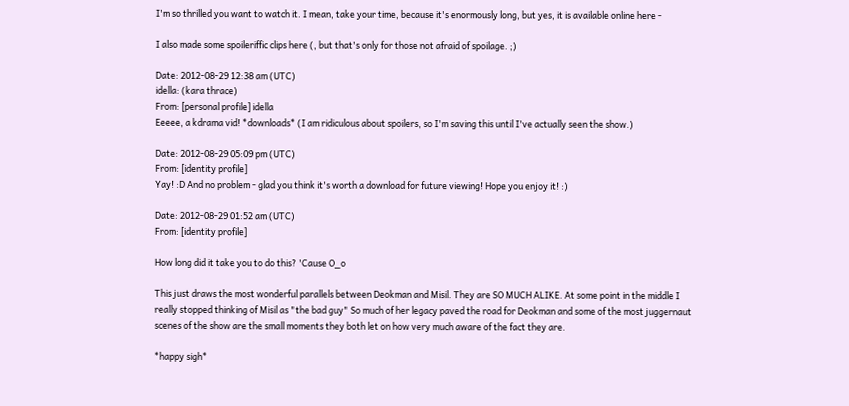I'm so thrilled you want to watch it. I mean, take your time, because it's enormously long, but yes, it is available online here -

I also made some spoileriffic clips here (, but that's only for those not afraid of spoilage. ;)

Date: 2012-08-29 12:38 am (UTC)
idella: (kara thrace)
From: [personal profile] idella
Eeeee, a kdrama vid! *downloads* (I am ridiculous about spoilers, so I'm saving this until I've actually seen the show.)

Date: 2012-08-29 05:09 pm (UTC)
From: [identity profile]
Yay! :D And no problem - glad you think it's worth a download for future viewing! Hope you enjoy it! :)

Date: 2012-08-29 01:52 am (UTC)
From: [identity profile]

How long did it take you to do this? 'Cause O_o

This just draws the most wonderful parallels between Deokman and Misil. They are SO MUCH ALIKE. At some point in the middle I really stopped thinking of Misil as "the bad guy" So much of her legacy paved the road for Deokman and some of the most juggernaut scenes of the show are the small moments they both let on how very much aware of the fact they are.

*happy sigh*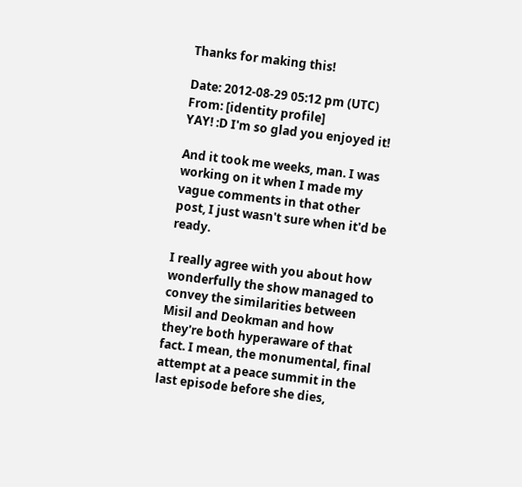Thanks for making this!

Date: 2012-08-29 05:12 pm (UTC)
From: [identity profile]
YAY! :D I'm so glad you enjoyed it!

And it took me weeks, man. I was working on it when I made my vague comments in that other post, I just wasn't sure when it'd be ready.

I really agree with you about how wonderfully the show managed to convey the similarities between Misil and Deokman and how they're both hyperaware of that fact. I mean, the monumental, final attempt at a peace summit in the last episode before she dies,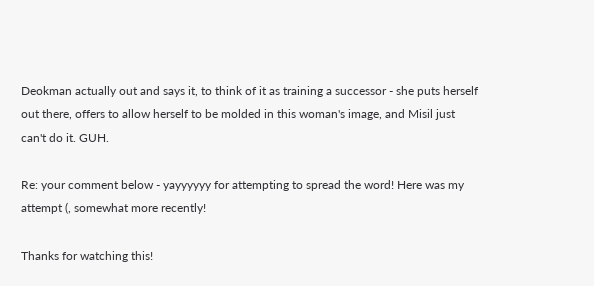Deokman actually out and says it, to think of it as training a successor - she puts herself out there, offers to allow herself to be molded in this woman's image, and Misil just can't do it. GUH.

Re: your comment below - yayyyyyy for attempting to spread the word! Here was my attempt (, somewhat more recently!

Thanks for watching this!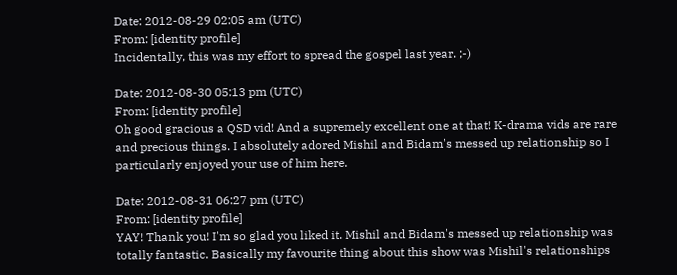Date: 2012-08-29 02:05 am (UTC)
From: [identity profile]
Incidentally, this was my effort to spread the gospel last year. ;-)

Date: 2012-08-30 05:13 pm (UTC)
From: [identity profile]
Oh good gracious a QSD vid! And a supremely excellent one at that! K-drama vids are rare and precious things. I absolutely adored Mishil and Bidam's messed up relationship so I particularly enjoyed your use of him here.

Date: 2012-08-31 06:27 pm (UTC)
From: [identity profile]
YAY! Thank you! I'm so glad you liked it. Mishil and Bidam's messed up relationship was totally fantastic. Basically my favourite thing about this show was Mishil's relationships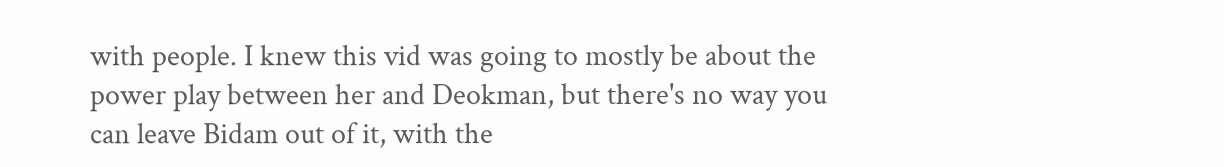with people. I knew this vid was going to mostly be about the power play between her and Deokman, but there's no way you can leave Bidam out of it, with the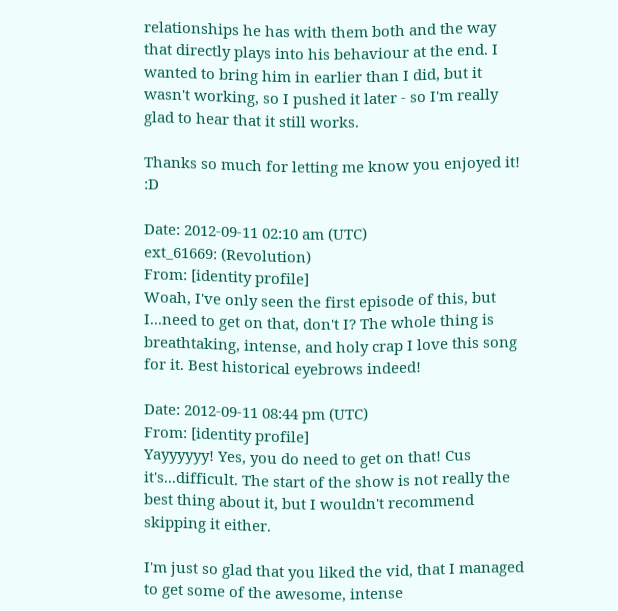relationships he has with them both and the way that directly plays into his behaviour at the end. I wanted to bring him in earlier than I did, but it wasn't working, so I pushed it later - so I'm really glad to hear that it still works.

Thanks so much for letting me know you enjoyed it! :D

Date: 2012-09-11 02:10 am (UTC)
ext_61669: (Revolution)
From: [identity profile]
Woah, I've only seen the first episode of this, but I...need to get on that, don't I? The whole thing is breathtaking, intense, and holy crap I love this song for it. Best historical eyebrows indeed!

Date: 2012-09-11 08:44 pm (UTC)
From: [identity profile]
Yayyyyyy! Yes, you do need to get on that! Cus it's...difficult. The start of the show is not really the best thing about it, but I wouldn't recommend skipping it either.

I'm just so glad that you liked the vid, that I managed to get some of the awesome, intense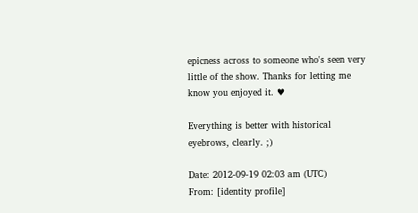epicness across to someone who's seen very little of the show. Thanks for letting me know you enjoyed it. ♥

Everything is better with historical eyebrows, clearly. ;)

Date: 2012-09-19 02:03 am (UTC)
From: [identity profile]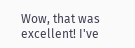Wow, that was excellent! I've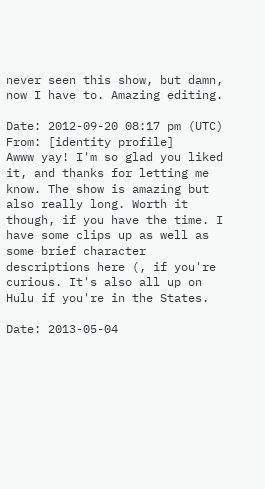never seen this show, but damn, now I have to. Amazing editing.

Date: 2012-09-20 08:17 pm (UTC)
From: [identity profile]
Awww yay! I'm so glad you liked it, and thanks for letting me know. The show is amazing but also really long. Worth it though, if you have the time. I have some clips up as well as some brief character descriptions here (, if you're curious. It's also all up on Hulu if you're in the States.

Date: 2013-05-04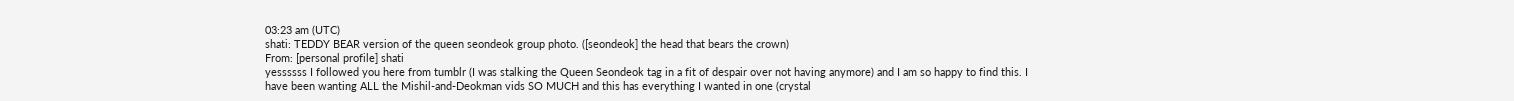03:23 am (UTC)
shati: TEDDY BEAR version of the queen seondeok group photo. ([seondeok] the head that bears the crown)
From: [personal profile] shati
yessssss I followed you here from tumblr (I was stalking the Queen Seondeok tag in a fit of despair over not having anymore) and I am so happy to find this. I have been wanting ALL the Mishil-and-Deokman vids SO MUCH and this has everything I wanted in one (crystal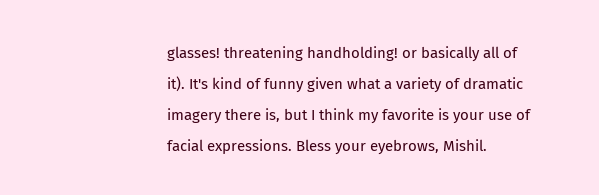glasses! threatening handholding! or basically all of it). It's kind of funny given what a variety of dramatic imagery there is, but I think my favorite is your use of facial expressions. Bless your eyebrows, Mishil.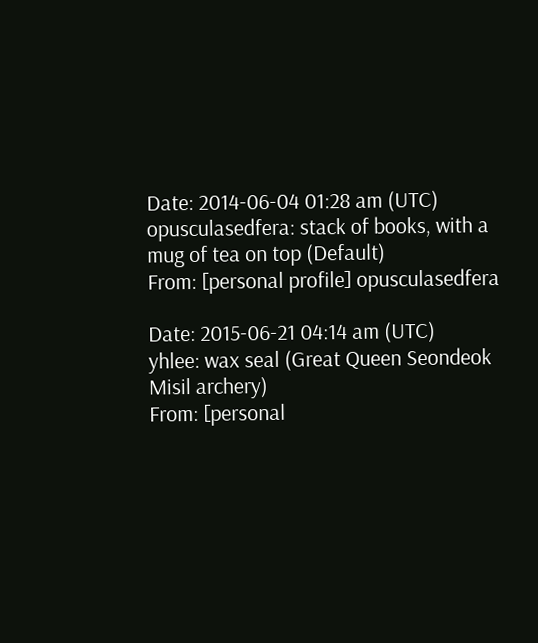Date: 2014-06-04 01:28 am (UTC)
opusculasedfera: stack of books, with a mug of tea on top (Default)
From: [personal profile] opusculasedfera

Date: 2015-06-21 04:14 am (UTC)
yhlee: wax seal (Great Queen Seondeok Misil archery)
From: [personal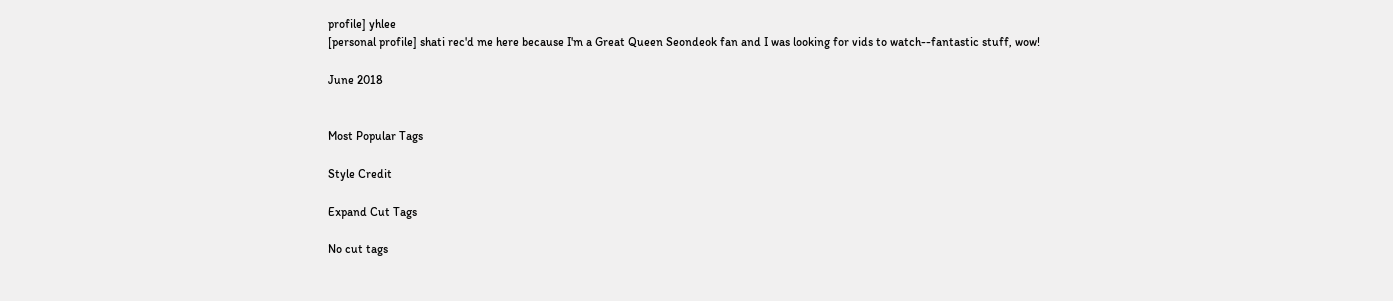profile] yhlee
[personal profile] shati rec'd me here because I'm a Great Queen Seondeok fan and I was looking for vids to watch--fantastic stuff, wow!

June 2018


Most Popular Tags

Style Credit

Expand Cut Tags

No cut tags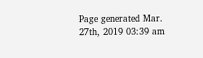Page generated Mar. 27th, 2019 03:39 am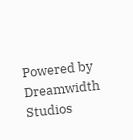Powered by Dreamwidth Studios